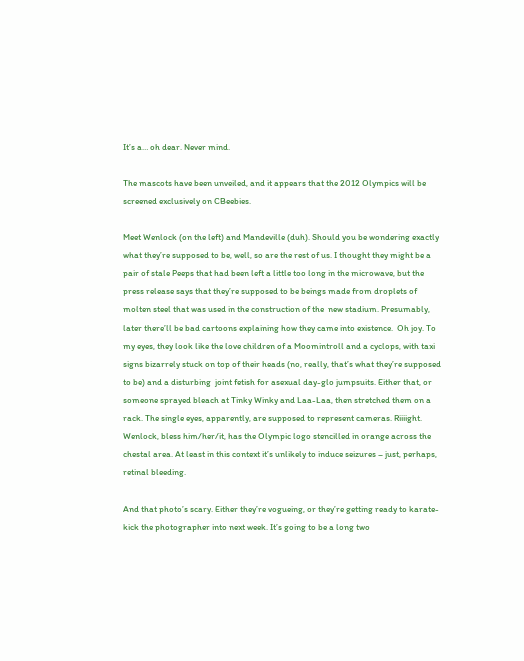It’s a… oh dear. Never mind.

The mascots have been unveiled, and it appears that the 2012 Olympics will be screened exclusively on CBeebies.

Meet Wenlock (on the left) and Mandeville (duh). Should you be wondering exactly what they’re supposed to be, well, so are the rest of us. I thought they might be a pair of stale Peeps that had been left a little too long in the microwave, but the press release says that they’re supposed to be beings made from droplets of molten steel that was used in the construction of the  new stadium. Presumably, later there’ll be bad cartoons explaining how they came into existence.  Oh joy. To my eyes, they look like the love children of a Moomintroll and a cyclops, with taxi signs bizarrely stuck on top of their heads (no, really, that’s what they’re supposed to be) and a disturbing  joint fetish for asexual day-glo jumpsuits. Either that, or someone sprayed bleach at Tinky Winky and Laa-Laa, then stretched them on a rack. The single eyes, apparently, are supposed to represent cameras. Riiiight. Wenlock, bless him/her/it, has the Olympic logo stencilled in orange across the chestal area. At least in this context it’s unlikely to induce seizures – just, perhaps, retinal bleeding.

And that photo’s scary. Either they’re vogueing, or they’re getting ready to karate-kick the photographer into next week. It’s going to be a long two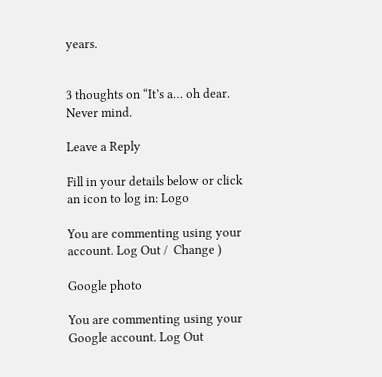years.


3 thoughts on “It’s a… oh dear. Never mind.

Leave a Reply

Fill in your details below or click an icon to log in: Logo

You are commenting using your account. Log Out /  Change )

Google photo

You are commenting using your Google account. Log Out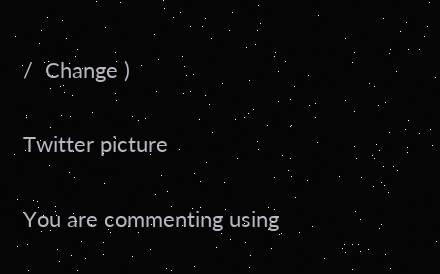/  Change )

Twitter picture

You are commenting using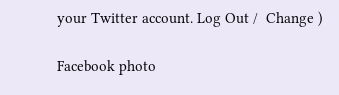your Twitter account. Log Out /  Change )

Facebook photo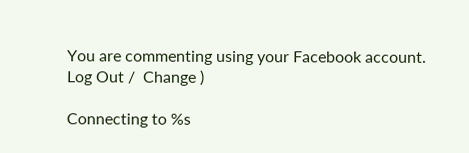You are commenting using your Facebook account. Log Out /  Change )

Connecting to %s